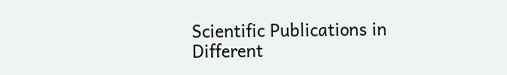Scientific Publications in Different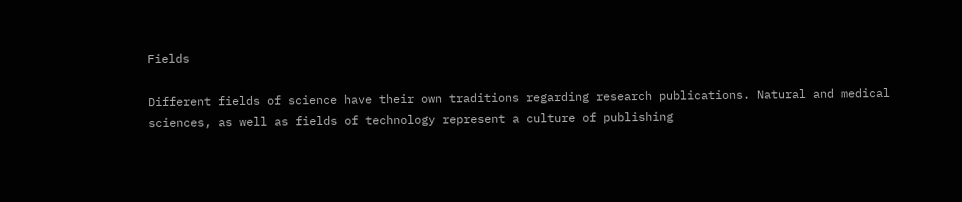Fields

Different fields of science have their own traditions regarding research publications. Natural and medical sciences, as well as fields of technology represent a culture of publishing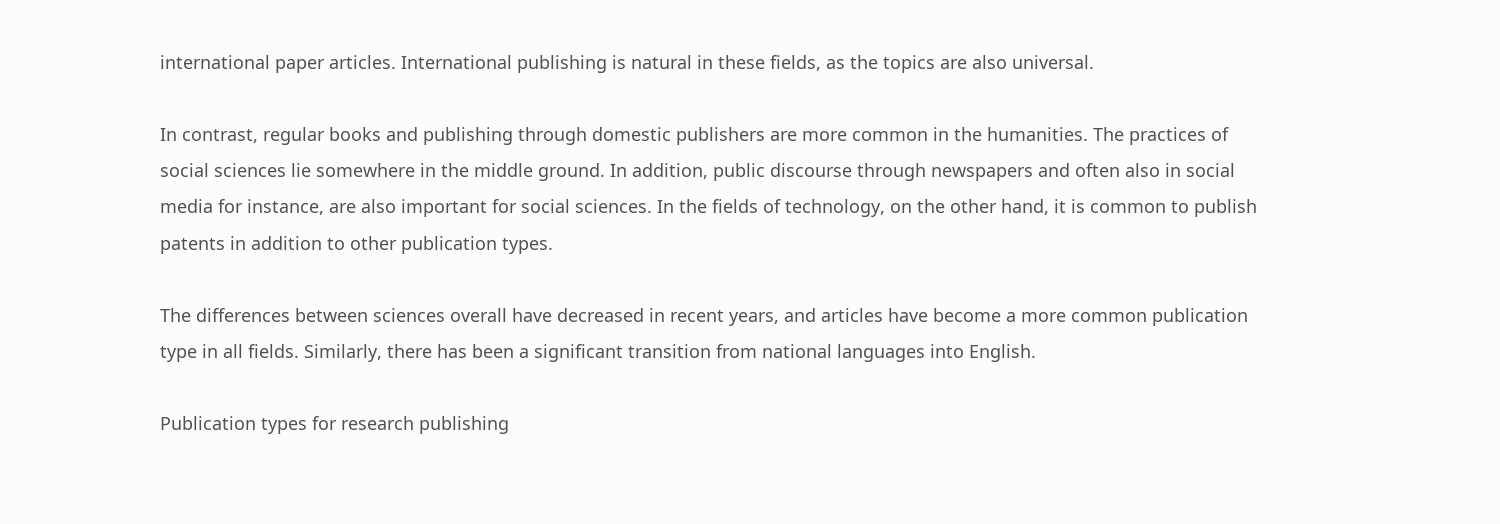international paper articles. International publishing is natural in these fields, as the topics are also universal.

In contrast, regular books and publishing through domestic publishers are more common in the humanities. The practices of social sciences lie somewhere in the middle ground. In addition, public discourse through newspapers and often also in social media for instance, are also important for social sciences. In the fields of technology, on the other hand, it is common to publish patents in addition to other publication types.

The differences between sciences overall have decreased in recent years, and articles have become a more common publication type in all fields. Similarly, there has been a significant transition from national languages into English.

Publication types for research publishing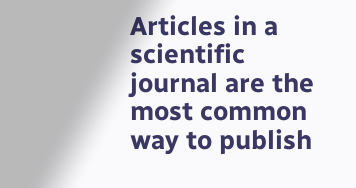Articles in a scientific journal are the most common way to publish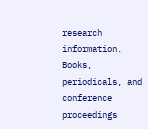research information. Books, periodicals, and conference proceedings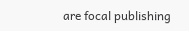are focal publishing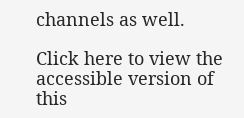channels as well.

Click here to view the accessible version of this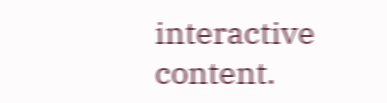interactive content.